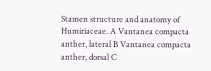Stamen structure and anatomy of Humiriaceae. A Vantanea compacta anther, lateral B Vantanea compacta anther, dorsal C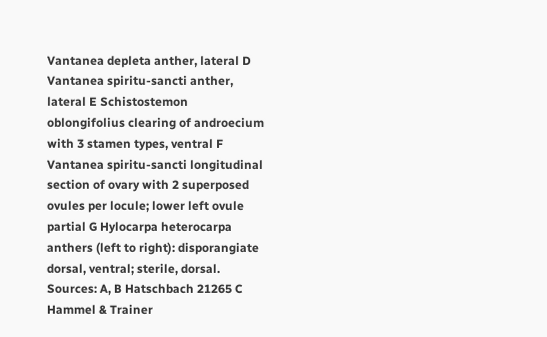Vantanea depleta anther, lateral D Vantanea spiritu-sancti anther, lateral E Schistostemon oblongifolius clearing of androecium with 3 stamen types, ventral F Vantanea spiritu-sancti longitudinal section of ovary with 2 superposed ovules per locule; lower left ovule partial G Hylocarpa heterocarpa anthers (left to right): disporangiate dorsal, ventral; sterile, dorsal. Sources: A, B Hatschbach 21265 C Hammel & Trainer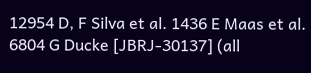12954 D, F Silva et al. 1436 E Maas et al. 6804 G Ducke [JBRJ-30137] (all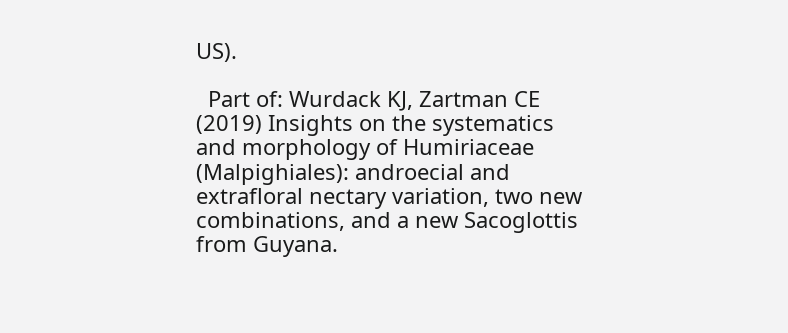US).

  Part of: Wurdack KJ, Zartman CE (2019) Insights on the systematics and morphology of Humiriaceae (Malpighiales): androecial and extrafloral nectary variation, two new combinations, and a new Sacoglottis from Guyana.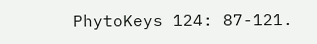PhytoKeys 124: 87-121.